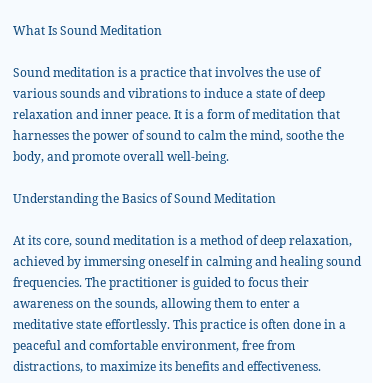What Is Sound Meditation

Sound meditation is a practice that involves the use of various sounds and vibrations to induce a state of deep relaxation and inner peace. It is a form of meditation that harnesses the power of sound to calm the mind, soothe the body, and promote overall well-being.

Understanding the Basics of Sound Meditation

At its core, sound meditation is a method of deep relaxation, achieved by immersing oneself in calming and healing sound frequencies. The practitioner is guided to focus their awareness on the sounds, allowing them to enter a meditative state effortlessly. This practice is often done in a peaceful and comfortable environment, free from distractions, to maximize its benefits and effectiveness.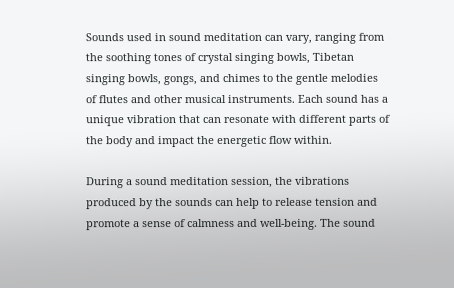Sounds used in sound meditation can vary, ranging from the soothing tones of crystal singing bowls, Tibetan singing bowls, gongs, and chimes to the gentle melodies of flutes and other musical instruments. Each sound has a unique vibration that can resonate with different parts of the body and impact the energetic flow within.

During a sound meditation session, the vibrations produced by the sounds can help to release tension and promote a sense of calmness and well-being. The sound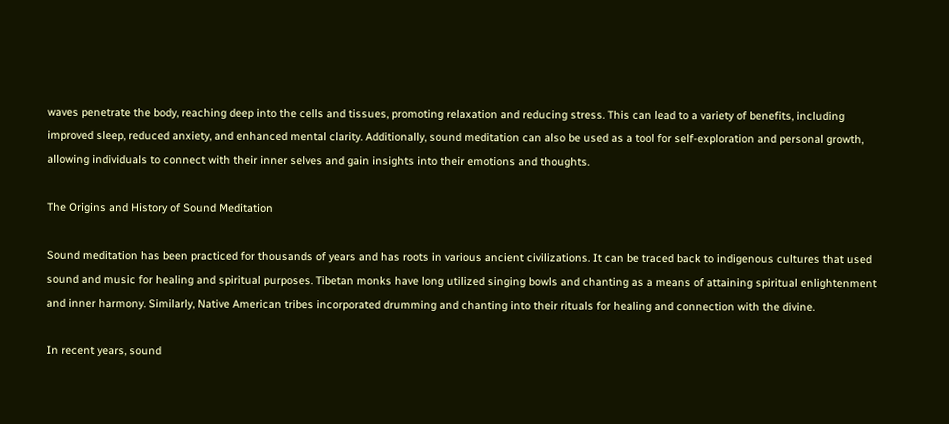waves penetrate the body, reaching deep into the cells and tissues, promoting relaxation and reducing stress. This can lead to a variety of benefits, including improved sleep, reduced anxiety, and enhanced mental clarity. Additionally, sound meditation can also be used as a tool for self-exploration and personal growth, allowing individuals to connect with their inner selves and gain insights into their emotions and thoughts.

The Origins and History of Sound Meditation

Sound meditation has been practiced for thousands of years and has roots in various ancient civilizations. It can be traced back to indigenous cultures that used sound and music for healing and spiritual purposes. Tibetan monks have long utilized singing bowls and chanting as a means of attaining spiritual enlightenment and inner harmony. Similarly, Native American tribes incorporated drumming and chanting into their rituals for healing and connection with the divine.

In recent years, sound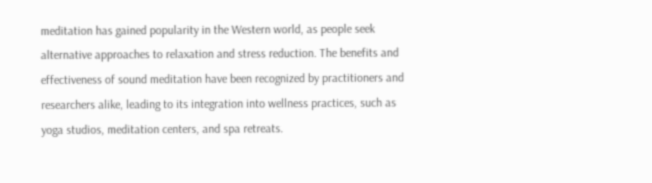meditation has gained popularity in the Western world, as people seek alternative approaches to relaxation and stress reduction. The benefits and effectiveness of sound meditation have been recognized by practitioners and researchers alike, leading to its integration into wellness practices, such as yoga studios, meditation centers, and spa retreats.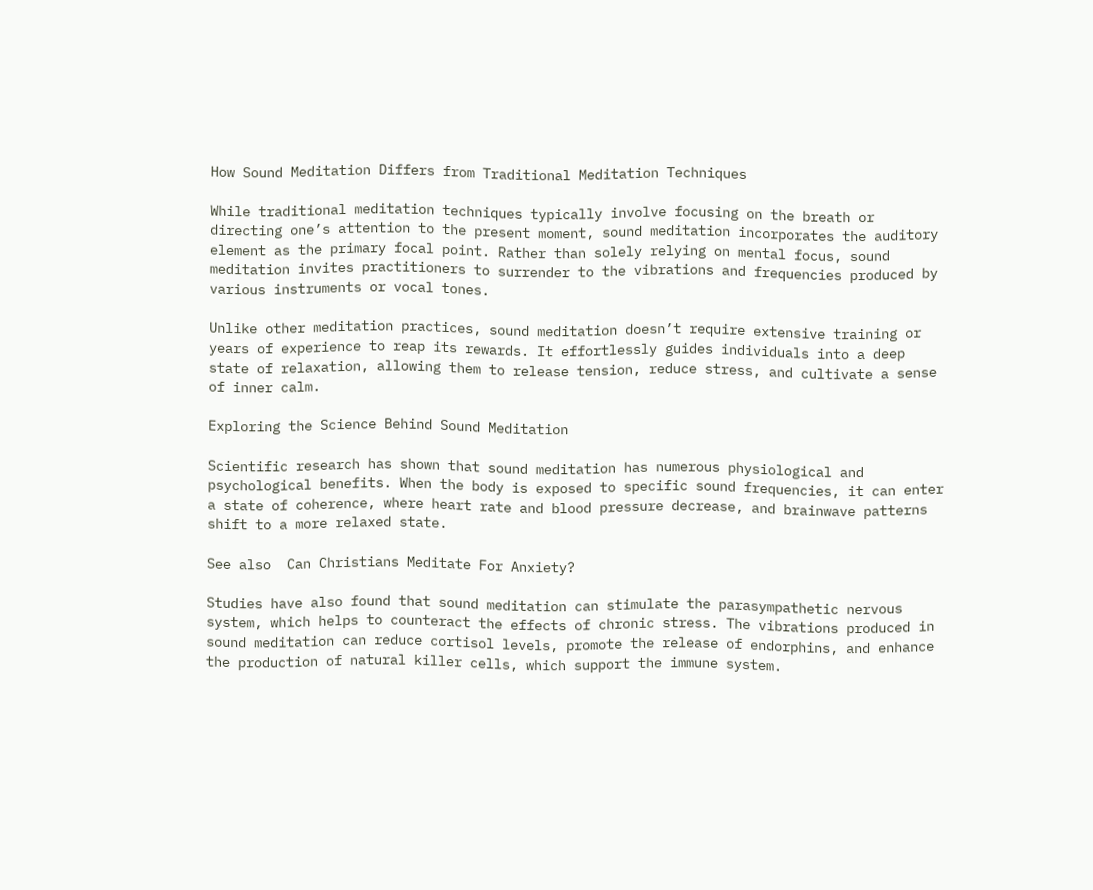How Sound Meditation Differs from Traditional Meditation Techniques

While traditional meditation techniques typically involve focusing on the breath or directing one’s attention to the present moment, sound meditation incorporates the auditory element as the primary focal point. Rather than solely relying on mental focus, sound meditation invites practitioners to surrender to the vibrations and frequencies produced by various instruments or vocal tones.

Unlike other meditation practices, sound meditation doesn’t require extensive training or years of experience to reap its rewards. It effortlessly guides individuals into a deep state of relaxation, allowing them to release tension, reduce stress, and cultivate a sense of inner calm.

Exploring the Science Behind Sound Meditation

Scientific research has shown that sound meditation has numerous physiological and psychological benefits. When the body is exposed to specific sound frequencies, it can enter a state of coherence, where heart rate and blood pressure decrease, and brainwave patterns shift to a more relaxed state.

See also  Can Christians Meditate For Anxiety?

Studies have also found that sound meditation can stimulate the parasympathetic nervous system, which helps to counteract the effects of chronic stress. The vibrations produced in sound meditation can reduce cortisol levels, promote the release of endorphins, and enhance the production of natural killer cells, which support the immune system.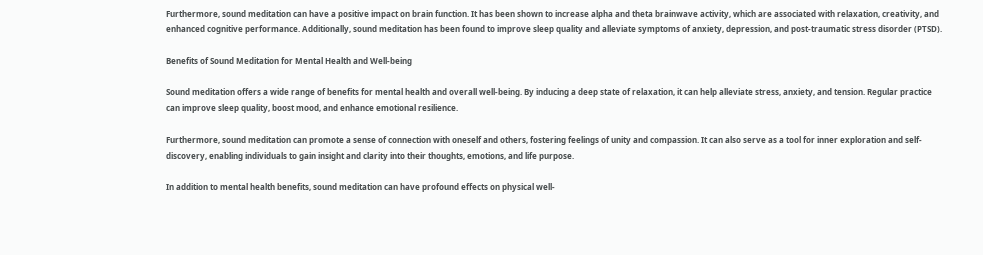Furthermore, sound meditation can have a positive impact on brain function. It has been shown to increase alpha and theta brainwave activity, which are associated with relaxation, creativity, and enhanced cognitive performance. Additionally, sound meditation has been found to improve sleep quality and alleviate symptoms of anxiety, depression, and post-traumatic stress disorder (PTSD).

Benefits of Sound Meditation for Mental Health and Well-being

Sound meditation offers a wide range of benefits for mental health and overall well-being. By inducing a deep state of relaxation, it can help alleviate stress, anxiety, and tension. Regular practice can improve sleep quality, boost mood, and enhance emotional resilience.

Furthermore, sound meditation can promote a sense of connection with oneself and others, fostering feelings of unity and compassion. It can also serve as a tool for inner exploration and self-discovery, enabling individuals to gain insight and clarity into their thoughts, emotions, and life purpose.

In addition to mental health benefits, sound meditation can have profound effects on physical well-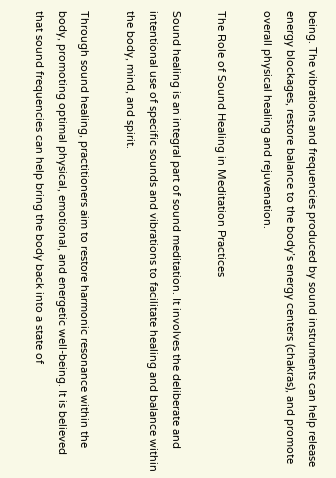being. The vibrations and frequencies produced by sound instruments can help release energy blockages, restore balance to the body’s energy centers (chakras), and promote overall physical healing and rejuvenation.

The Role of Sound Healing in Meditation Practices

Sound healing is an integral part of sound meditation. It involves the deliberate and intentional use of specific sounds and vibrations to facilitate healing and balance within the body, mind, and spirit.

Through sound healing, practitioners aim to restore harmonic resonance within the body, promoting optimal physical, emotional, and energetic well-being. It is believed that sound frequencies can help bring the body back into a state of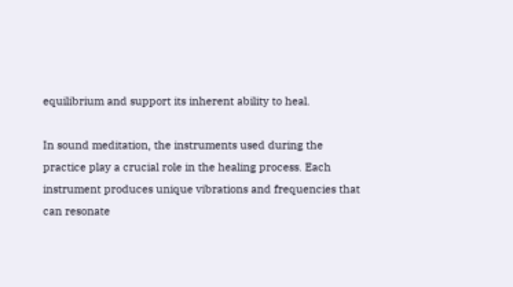equilibrium and support its inherent ability to heal.

In sound meditation, the instruments used during the practice play a crucial role in the healing process. Each instrument produces unique vibrations and frequencies that can resonate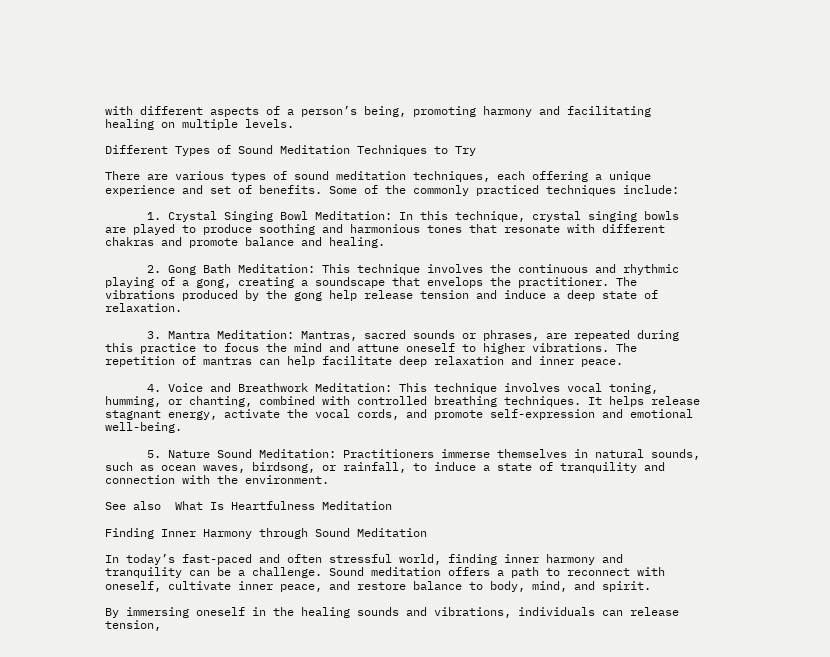with different aspects of a person’s being, promoting harmony and facilitating healing on multiple levels.

Different Types of Sound Meditation Techniques to Try

There are various types of sound meditation techniques, each offering a unique experience and set of benefits. Some of the commonly practiced techniques include:

      1. Crystal Singing Bowl Meditation: In this technique, crystal singing bowls are played to produce soothing and harmonious tones that resonate with different chakras and promote balance and healing.

      2. Gong Bath Meditation: This technique involves the continuous and rhythmic playing of a gong, creating a soundscape that envelops the practitioner. The vibrations produced by the gong help release tension and induce a deep state of relaxation.

      3. Mantra Meditation: Mantras, sacred sounds or phrases, are repeated during this practice to focus the mind and attune oneself to higher vibrations. The repetition of mantras can help facilitate deep relaxation and inner peace.

      4. Voice and Breathwork Meditation: This technique involves vocal toning, humming, or chanting, combined with controlled breathing techniques. It helps release stagnant energy, activate the vocal cords, and promote self-expression and emotional well-being.

      5. Nature Sound Meditation: Practitioners immerse themselves in natural sounds, such as ocean waves, birdsong, or rainfall, to induce a state of tranquility and connection with the environment.

See also  What Is Heartfulness Meditation

Finding Inner Harmony through Sound Meditation

In today’s fast-paced and often stressful world, finding inner harmony and tranquility can be a challenge. Sound meditation offers a path to reconnect with oneself, cultivate inner peace, and restore balance to body, mind, and spirit.

By immersing oneself in the healing sounds and vibrations, individuals can release tension,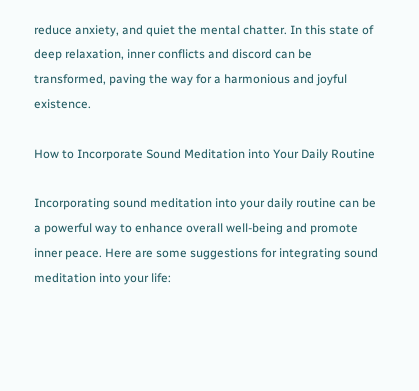reduce anxiety, and quiet the mental chatter. In this state of deep relaxation, inner conflicts and discord can be transformed, paving the way for a harmonious and joyful existence.

How to Incorporate Sound Meditation into Your Daily Routine

Incorporating sound meditation into your daily routine can be a powerful way to enhance overall well-being and promote inner peace. Here are some suggestions for integrating sound meditation into your life: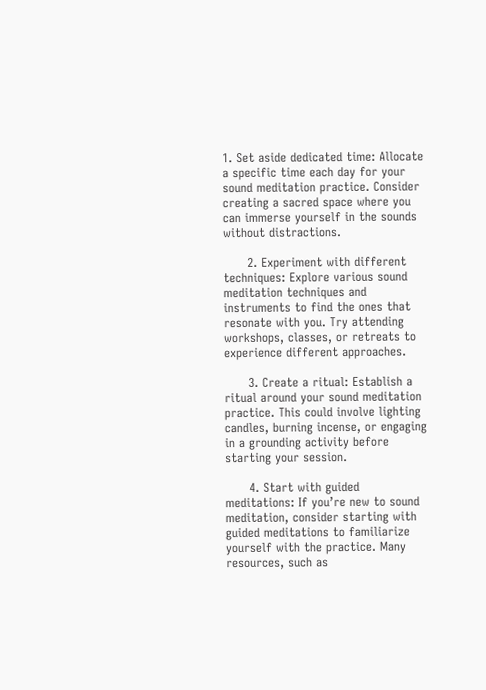1. Set aside dedicated time: Allocate a specific time each day for your sound meditation practice. Consider creating a sacred space where you can immerse yourself in the sounds without distractions.

      2. Experiment with different techniques: Explore various sound meditation techniques and instruments to find the ones that resonate with you. Try attending workshops, classes, or retreats to experience different approaches.

      3. Create a ritual: Establish a ritual around your sound meditation practice. This could involve lighting candles, burning incense, or engaging in a grounding activity before starting your session.

      4. Start with guided meditations: If you’re new to sound meditation, consider starting with guided meditations to familiarize yourself with the practice. Many resources, such as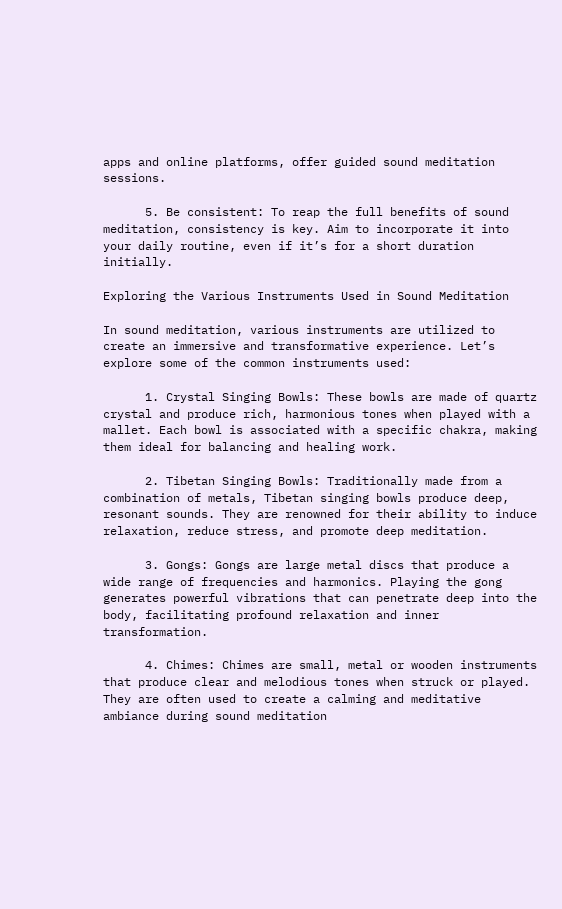apps and online platforms, offer guided sound meditation sessions.

      5. Be consistent: To reap the full benefits of sound meditation, consistency is key. Aim to incorporate it into your daily routine, even if it’s for a short duration initially.

Exploring the Various Instruments Used in Sound Meditation

In sound meditation, various instruments are utilized to create an immersive and transformative experience. Let’s explore some of the common instruments used:

      1. Crystal Singing Bowls: These bowls are made of quartz crystal and produce rich, harmonious tones when played with a mallet. Each bowl is associated with a specific chakra, making them ideal for balancing and healing work.

      2. Tibetan Singing Bowls: Traditionally made from a combination of metals, Tibetan singing bowls produce deep, resonant sounds. They are renowned for their ability to induce relaxation, reduce stress, and promote deep meditation.

      3. Gongs: Gongs are large metal discs that produce a wide range of frequencies and harmonics. Playing the gong generates powerful vibrations that can penetrate deep into the body, facilitating profound relaxation and inner transformation.

      4. Chimes: Chimes are small, metal or wooden instruments that produce clear and melodious tones when struck or played. They are often used to create a calming and meditative ambiance during sound meditation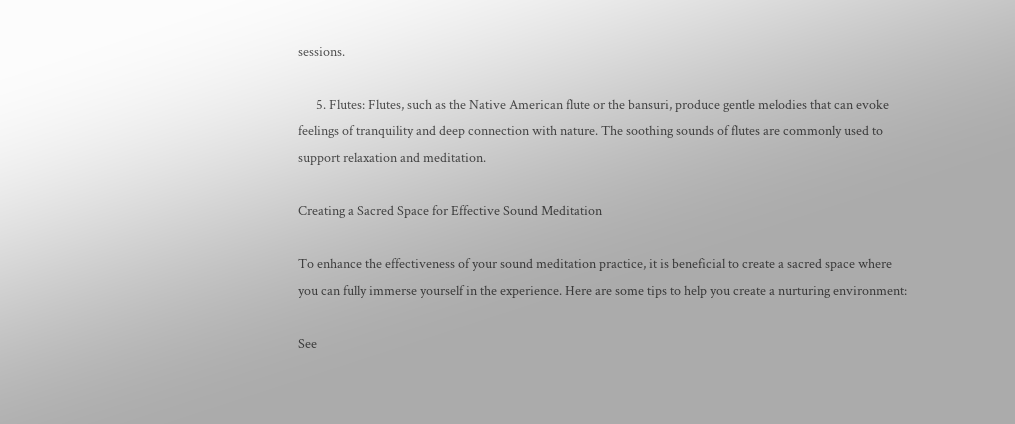sessions.

      5. Flutes: Flutes, such as the Native American flute or the bansuri, produce gentle melodies that can evoke feelings of tranquility and deep connection with nature. The soothing sounds of flutes are commonly used to support relaxation and meditation.

Creating a Sacred Space for Effective Sound Meditation

To enhance the effectiveness of your sound meditation practice, it is beneficial to create a sacred space where you can fully immerse yourself in the experience. Here are some tips to help you create a nurturing environment:

See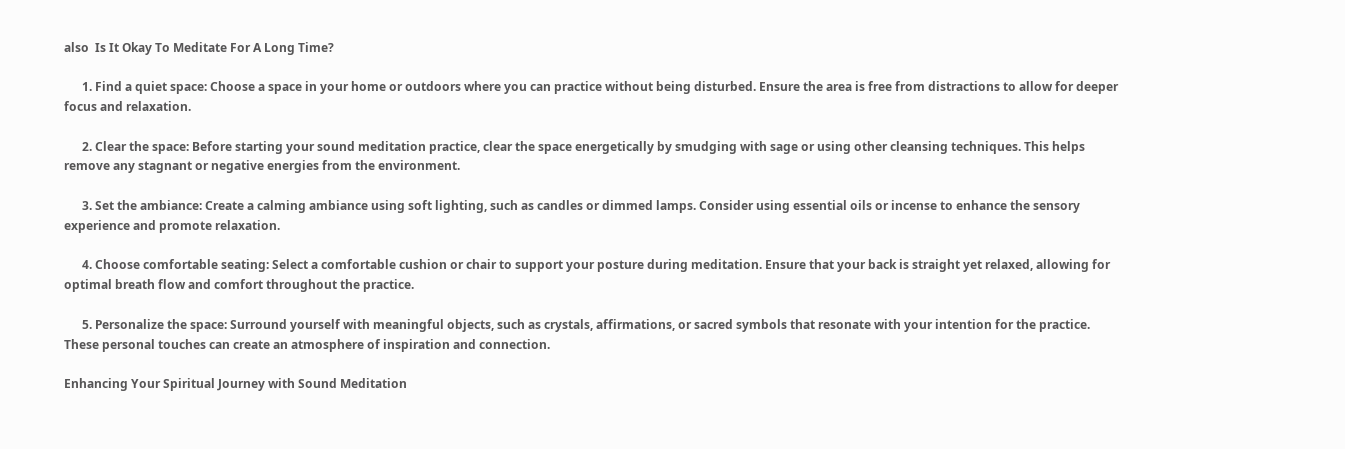also  Is It Okay To Meditate For A Long Time?

      1. Find a quiet space: Choose a space in your home or outdoors where you can practice without being disturbed. Ensure the area is free from distractions to allow for deeper focus and relaxation.

      2. Clear the space: Before starting your sound meditation practice, clear the space energetically by smudging with sage or using other cleansing techniques. This helps remove any stagnant or negative energies from the environment.

      3. Set the ambiance: Create a calming ambiance using soft lighting, such as candles or dimmed lamps. Consider using essential oils or incense to enhance the sensory experience and promote relaxation.

      4. Choose comfortable seating: Select a comfortable cushion or chair to support your posture during meditation. Ensure that your back is straight yet relaxed, allowing for optimal breath flow and comfort throughout the practice.

      5. Personalize the space: Surround yourself with meaningful objects, such as crystals, affirmations, or sacred symbols that resonate with your intention for the practice. These personal touches can create an atmosphere of inspiration and connection.

Enhancing Your Spiritual Journey with Sound Meditation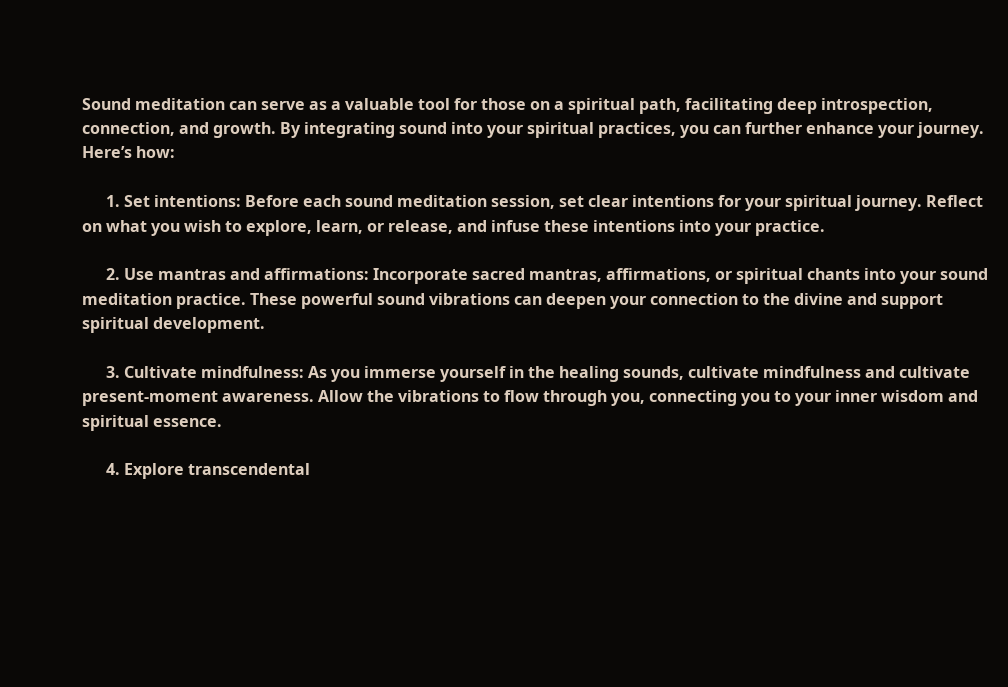Sound meditation can serve as a valuable tool for those on a spiritual path, facilitating deep introspection, connection, and growth. By integrating sound into your spiritual practices, you can further enhance your journey. Here’s how:

      1. Set intentions: Before each sound meditation session, set clear intentions for your spiritual journey. Reflect on what you wish to explore, learn, or release, and infuse these intentions into your practice.

      2. Use mantras and affirmations: Incorporate sacred mantras, affirmations, or spiritual chants into your sound meditation practice. These powerful sound vibrations can deepen your connection to the divine and support spiritual development.

      3. Cultivate mindfulness: As you immerse yourself in the healing sounds, cultivate mindfulness and cultivate present-moment awareness. Allow the vibrations to flow through you, connecting you to your inner wisdom and spiritual essence.

      4. Explore transcendental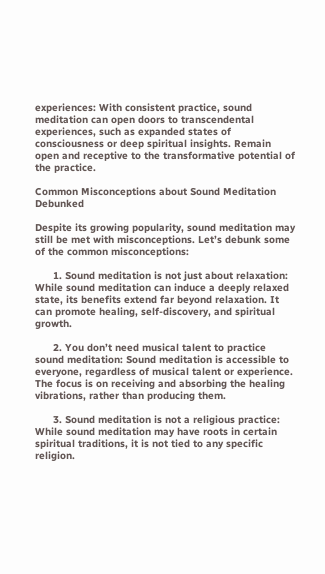experiences: With consistent practice, sound meditation can open doors to transcendental experiences, such as expanded states of consciousness or deep spiritual insights. Remain open and receptive to the transformative potential of the practice.

Common Misconceptions about Sound Meditation Debunked

Despite its growing popularity, sound meditation may still be met with misconceptions. Let’s debunk some of the common misconceptions:

      1. Sound meditation is not just about relaxation: While sound meditation can induce a deeply relaxed state, its benefits extend far beyond relaxation. It can promote healing, self-discovery, and spiritual growth.

      2. You don’t need musical talent to practice sound meditation: Sound meditation is accessible to everyone, regardless of musical talent or experience. The focus is on receiving and absorbing the healing vibrations, rather than producing them.

      3. Sound meditation is not a religious practice: While sound meditation may have roots in certain spiritual traditions, it is not tied to any specific religion.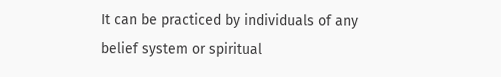It can be practiced by individuals of any belief system or spiritual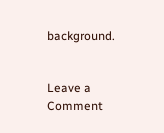background.


Leave a Comment